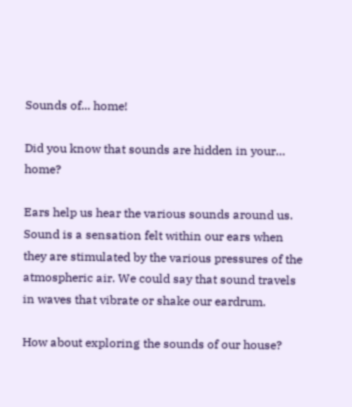Sounds of... home!

Did you know that sounds are hidden in your… home?

Ears help us hear the various sounds around us. Sound is a sensation felt within our ears when they are stimulated by the various pressures of the atmospheric air. We could say that sound travels in waves that vibrate or shake our eardrum.

How about exploring the sounds of our house?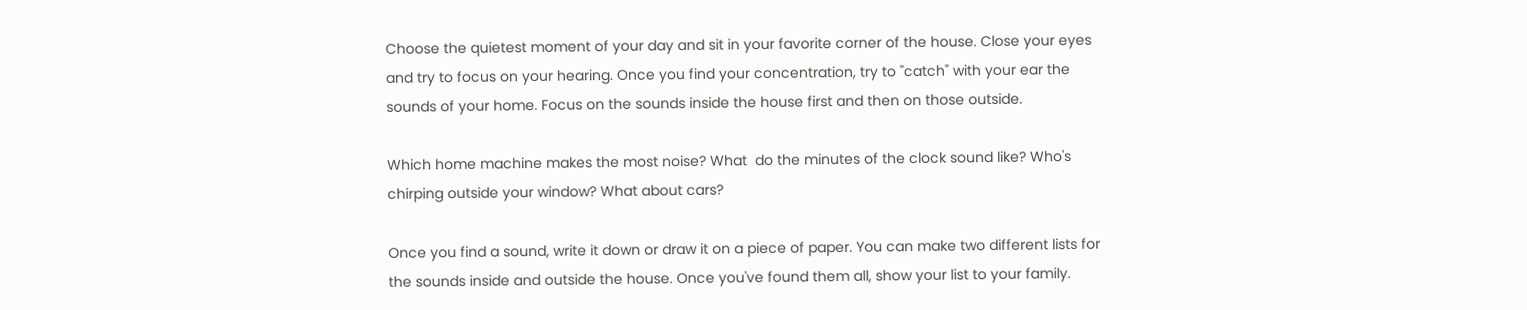Choose the quietest moment of your day and sit in your favorite corner of the house. Close your eyes and try to focus on your hearing. Once you find your concentration, try to "catch" with your ear the sounds of your home. Focus on the sounds inside the house first and then on those outside.

Which home machine makes the most noise? What  do the minutes of the clock sound like? Who's chirping outside your window? What about cars?

Once you find a sound, write it down or draw it on a piece of paper. You can make two different lists for the sounds inside and outside the house. Once you've found them all, show your list to your family.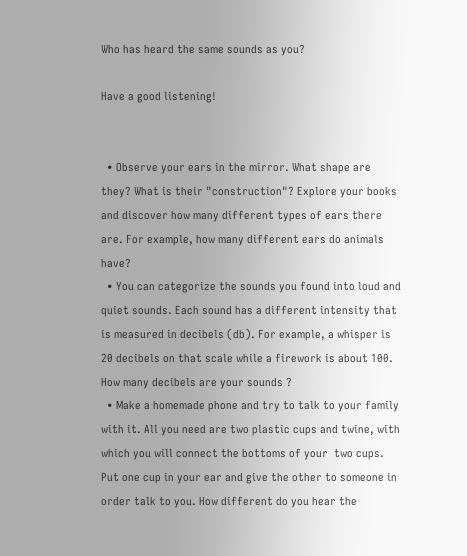Who has heard the same sounds as you?

Have a good listening!


  • Observe your ears in the mirror. What shape are they? What is their "construction"? Explore your books and discover how many different types of ears there are. For example, how many different ears do animals have?
  • You can categorize the sounds you found into loud and quiet sounds. Each sound has a different intensity that is measured in decibels (db). For example, a whisper is 20 decibels on that scale while a firework is about 100. How many decibels are your sounds ?
  • Make a homemade phone and try to talk to your family with it. All you need are two plastic cups and twine, with which you will connect the bottoms of your  two cups. Put one cup in your ear and give the other to someone in order talk to you. How different do you hear the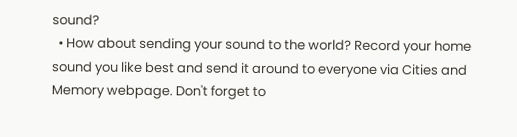sound?
  • How about sending your sound to the world? Record your home sound you like best and send it around to everyone via Cities and Memory webpage. Don't forget to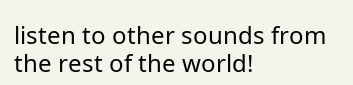listen to other sounds from the rest of the world!